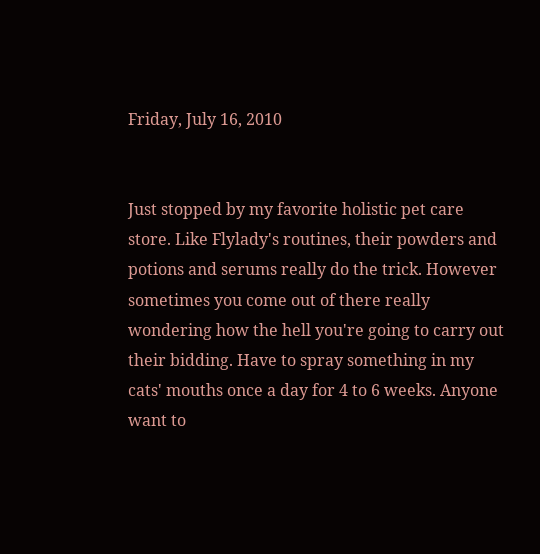Friday, July 16, 2010


Just stopped by my favorite holistic pet care store. Like Flylady's routines, their powders and potions and serums really do the trick. However sometimes you come out of there really wondering how the hell you're going to carry out their bidding. Have to spray something in my cats' mouths once a day for 4 to 6 weeks. Anyone want to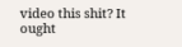video this shit? It ought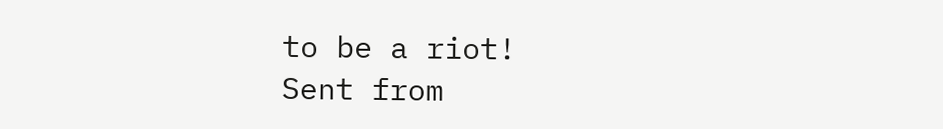to be a riot!
Sent from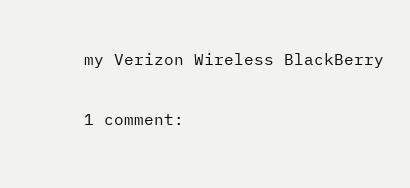my Verizon Wireless BlackBerry

1 comment: